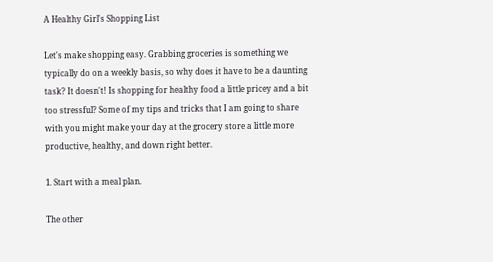A Healthy Girl's Shopping List

Let's make shopping easy. Grabbing groceries is something we typically do on a weekly basis, so why does it have to be a daunting task? It doesn't! Is shopping for healthy food a little pricey and a bit too stressful? Some of my tips and tricks that I am going to share with you might make your day at the grocery store a little more productive, healthy, and down right better.

1. Start with a meal plan.

The other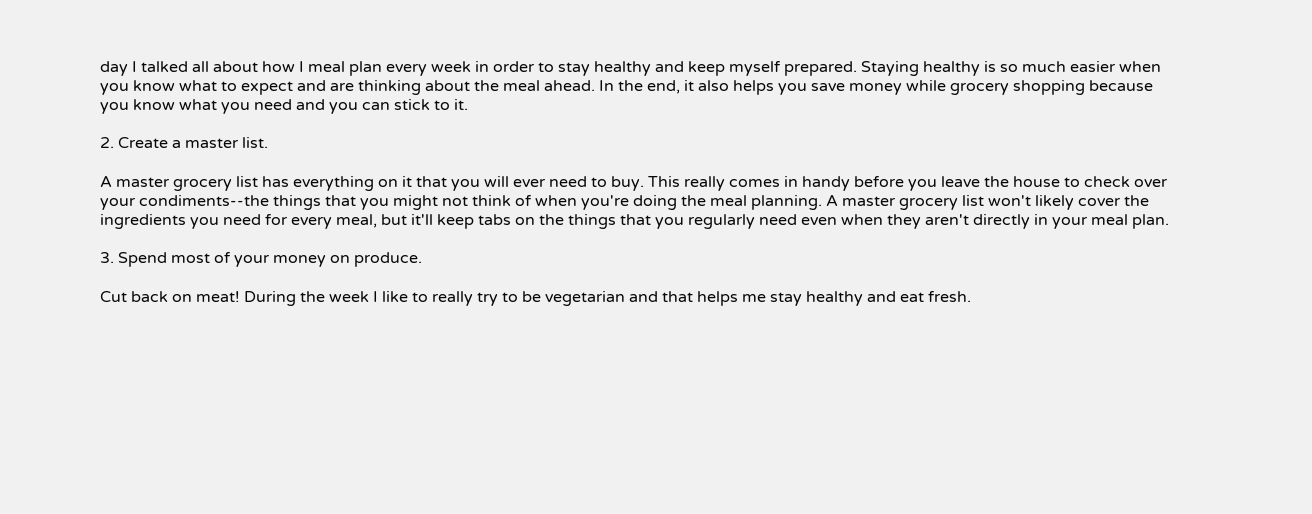day I talked all about how I meal plan every week in order to stay healthy and keep myself prepared. Staying healthy is so much easier when you know what to expect and are thinking about the meal ahead. In the end, it also helps you save money while grocery shopping because you know what you need and you can stick to it.

2. Create a master list.

A master grocery list has everything on it that you will ever need to buy. This really comes in handy before you leave the house to check over your condiments--the things that you might not think of when you're doing the meal planning. A master grocery list won't likely cover the ingredients you need for every meal, but it'll keep tabs on the things that you regularly need even when they aren't directly in your meal plan.

3. Spend most of your money on produce.

Cut back on meat! During the week I like to really try to be vegetarian and that helps me stay healthy and eat fresh.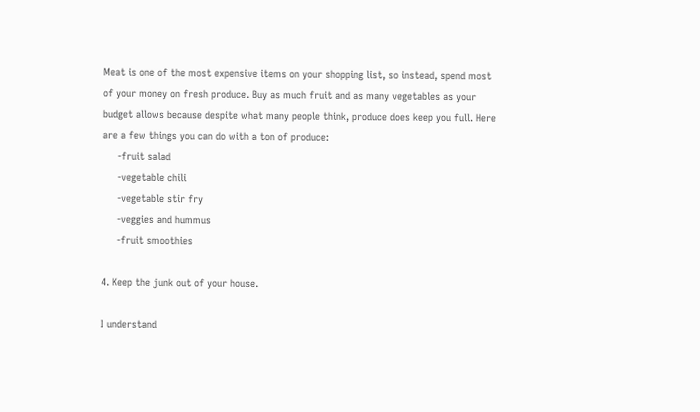Meat is one of the most expensive items on your shopping list, so instead, spend most of your money on fresh produce. Buy as much fruit and as many vegetables as your budget allows because despite what many people think, produce does keep you full. Here are a few things you can do with a ton of produce:
     -fruit salad
     -vegetable chili
     -vegetable stir fry
     -veggies and hummus
     -fruit smoothies

4. Keep the junk out of your house.

I understand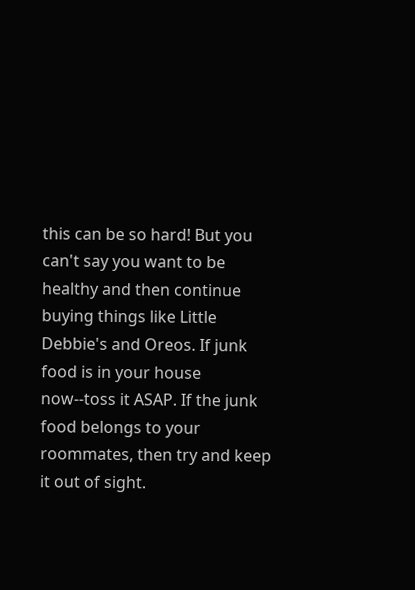this can be so hard! But you can't say you want to be healthy and then continue buying things like Little Debbie's and Oreos. If junk food is in your house now--toss it ASAP. If the junk food belongs to your roommates, then try and keep it out of sight.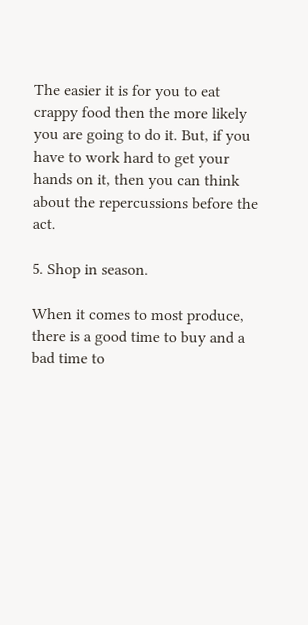The easier it is for you to eat crappy food then the more likely you are going to do it. But, if you have to work hard to get your hands on it, then you can think about the repercussions before the act.

5. Shop in season.

When it comes to most produce, there is a good time to buy and a bad time to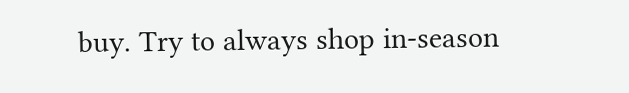buy. Try to always shop in-season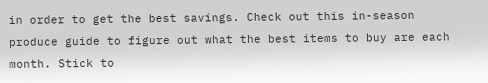in order to get the best savings. Check out this in-season produce guide to figure out what the best items to buy are each month. Stick to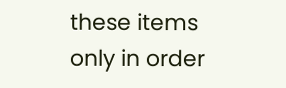these items only in order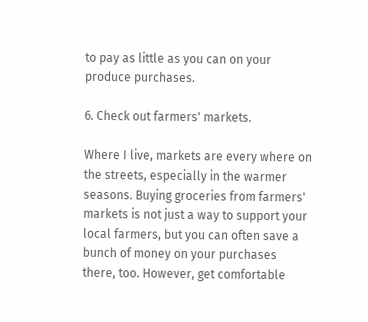to pay as little as you can on your produce purchases.

6. Check out farmers' markets.

Where I live, markets are every where on the streets, especially in the warmer seasons. Buying groceries from farmers' markets is not just a way to support your local farmers, but you can often save a bunch of money on your purchases there, too. However, get comfortable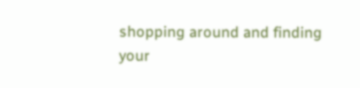shopping around and finding your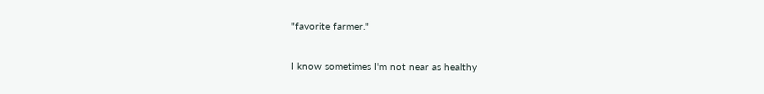"favorite farmer."

I know sometimes I'm not near as healthy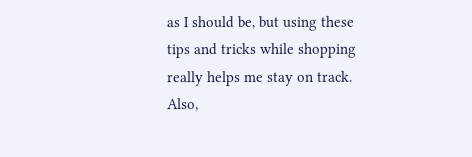as I should be, but using these tips and tricks while shopping really helps me stay on track. Also,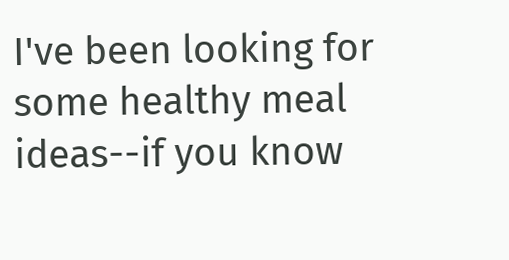I've been looking for some healthy meal ideas--if you know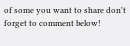of some you want to share don't forget to comment below!